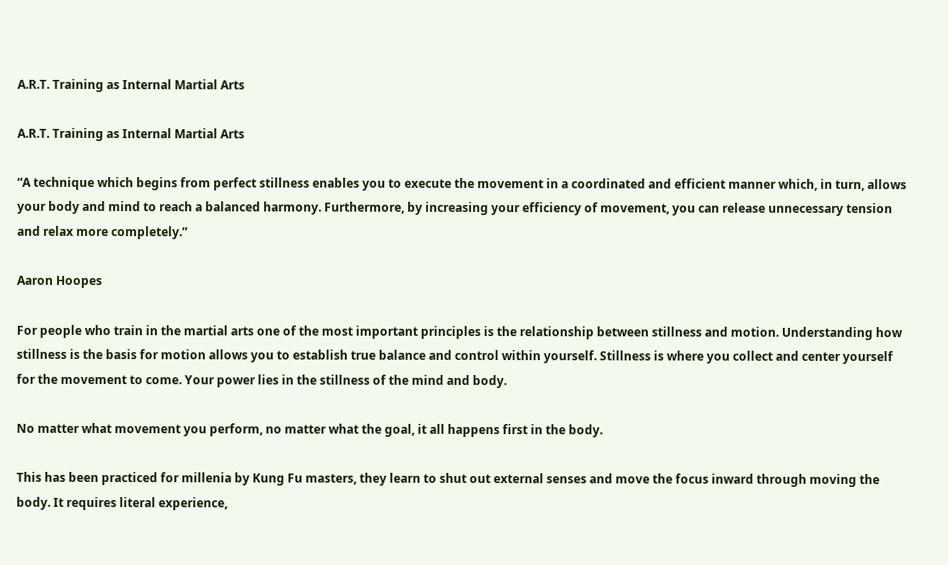A.R.T. Training as Internal Martial Arts

A.R.T. Training as Internal Martial Arts

“A technique which begins from perfect stillness enables you to execute the movement in a coordinated and efficient manner which, in turn, allows your body and mind to reach a balanced harmony. Furthermore, by increasing your efficiency of movement, you can release unnecessary tension and relax more completely.”

Aaron Hoopes

For people who train in the martial arts one of the most important principles is the relationship between stillness and motion. Understanding how stillness is the basis for motion allows you to establish true balance and control within yourself. Stillness is where you collect and center yourself for the movement to come. Your power lies in the stillness of the mind and body.

No matter what movement you perform, no matter what the goal, it all happens first in the body.

This has been practiced for millenia by Kung Fu masters, they learn to shut out external senses and move the focus inward through moving the body. It requires literal experience,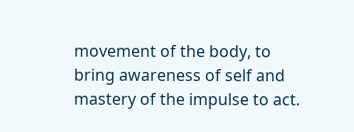movement of the body, to bring awareness of self and mastery of the impulse to act.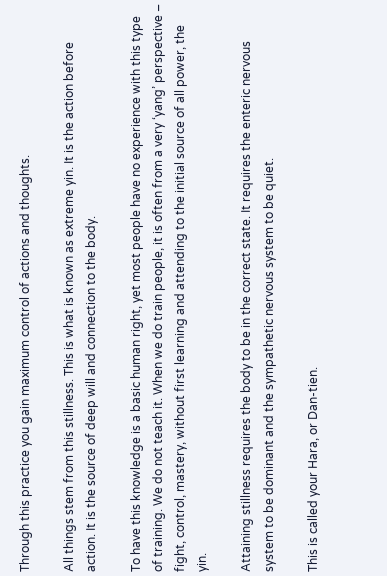Through this practice you gain maximum control of actions and thoughts.

All things stem from this stillness. This is what is known as extreme yin. It is the action before action. It is the source of deep will and connection to the body.

To have this knowledge is a basic human right, yet most people have no experience with this type of training. We do not teach it. When we do train people, it is often from a very ‘yang’ perspective – fight, control, mastery, without first learning and attending to the initial source of all power, the yin.

Attaining stillness requires the body to be in the correct state. It requires the enteric nervous system to be dominant and the sympathetic nervous system to be quiet.

This is called your Hara, or Dan-tien.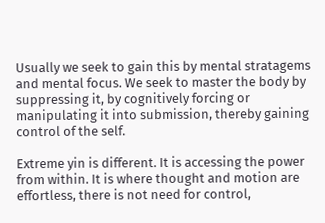Usually we seek to gain this by mental stratagems and mental focus. We seek to master the body by suppressing it, by cognitively forcing or manipulating it into submission, thereby gaining control of the self.

Extreme yin is different. It is accessing the power from within. It is where thought and motion are effortless, there is not need for control,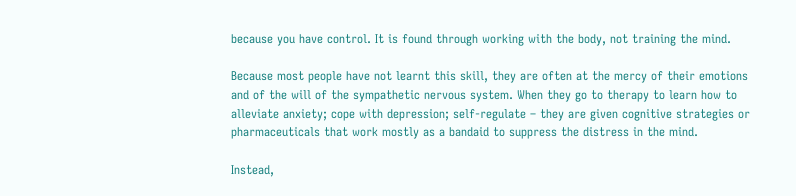because you have control. It is found through working with the body, not training the mind.

Because most people have not learnt this skill, they are often at the mercy of their emotions and of the will of the sympathetic nervous system. When they go to therapy to learn how to alleviate anxiety; cope with depression; self-regulate – they are given cognitive strategies or pharmaceuticals that work mostly as a bandaid to suppress the distress in the mind.

Instead,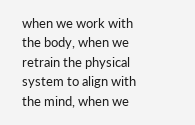when we work with the body, when we retrain the physical system to align with the mind, when we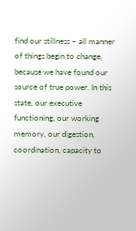find our stillness – all manner of things begin to change, because we have found our source of true power. In this state, our executive functioning, our working memory, our digestion, coordination, capacity to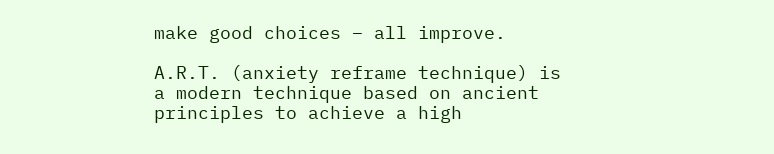make good choices – all improve.

A.R.T. (anxiety reframe technique) is a modern technique based on ancient principles to achieve a high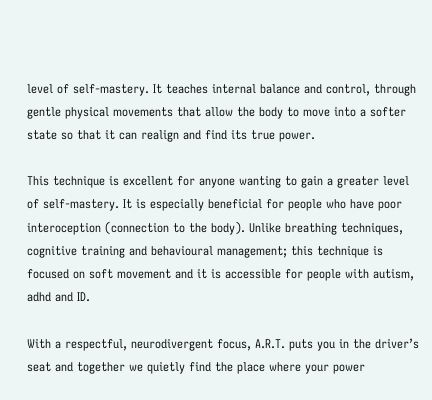level of self-mastery. It teaches internal balance and control, through gentle physical movements that allow the body to move into a softer state so that it can realign and find its true power.

This technique is excellent for anyone wanting to gain a greater level of self-mastery. It is especially beneficial for people who have poor interoception (connection to the body). Unlike breathing techniques, cognitive training and behavioural management; this technique is focused on soft movement and it is accessible for people with autism, adhd and ID.

With a respectful, neurodivergent focus, A.R.T. puts you in the driver’s seat and together we quietly find the place where your power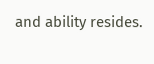and ability resides.